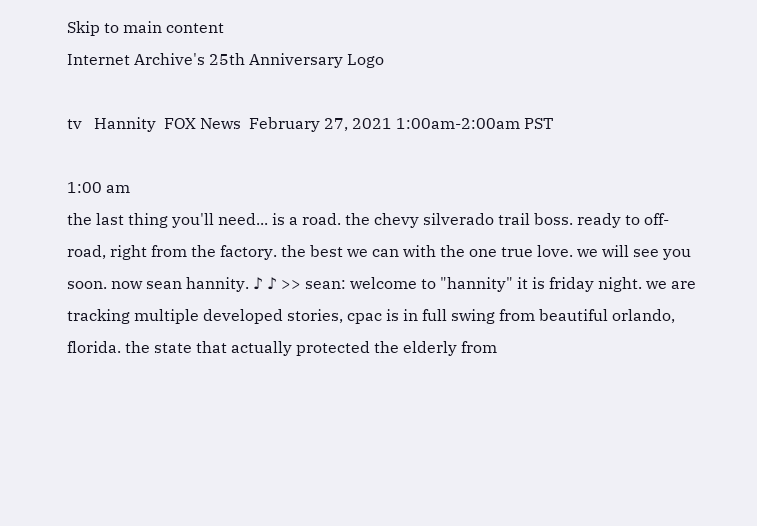Skip to main content
Internet Archive's 25th Anniversary Logo

tv   Hannity  FOX News  February 27, 2021 1:00am-2:00am PST

1:00 am
the last thing you'll need... is a road. the chevy silverado trail boss. ready to off-road, right from the factory. the best we can with the one true love. we will see you soon. now sean hannity. ♪ ♪ >> sean: welcome to "hannity" it is friday night. we are tracking multiple developed stories, cpac is in full swing from beautiful orlando, florida. the state that actually protected the elderly from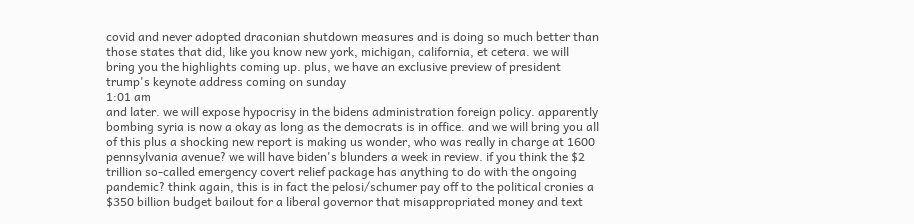covid and never adopted draconian shutdown measures and is doing so much better than those states that did, like you know new york, michigan, california, et cetera. we will bring you the highlights coming up. plus, we have an exclusive preview of president trump's keynote address coming on sunday
1:01 am
and later. we will expose hypocrisy in the bidens administration foreign policy. apparently bombing syria is now a okay as long as the democrats is in office. and we will bring you all of this plus a shocking new report is making us wonder, who was really in charge at 1600 pennsylvania avenue? we will have biden's blunders a week in review. if you think the $2 trillion so-called emergency covert relief package has anything to do with the ongoing pandemic? think again, this is in fact the pelosi/schumer pay off to the political cronies a $350 billion budget bailout for a liberal governor that misappropriated money and text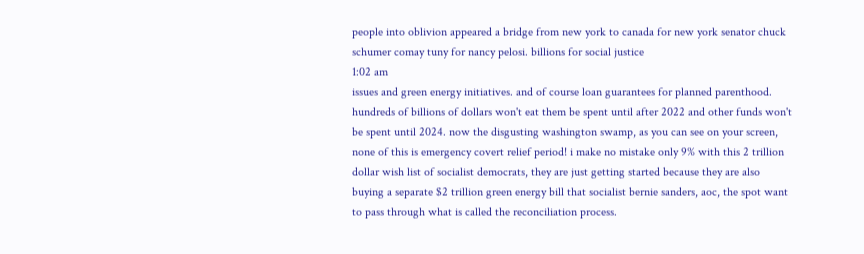people into oblivion appeared a bridge from new york to canada for new york senator chuck schumer comay tuny for nancy pelosi. billions for social justice
1:02 am
issues and green energy initiatives. and of course loan guarantees for planned parenthood. hundreds of billions of dollars won't eat them be spent until after 2022 and other funds won't be spent until 2024. now the disgusting washington swamp, as you can see on your screen, none of this is emergency covert relief period! i make no mistake only 9% with this 2 trillion dollar wish list of socialist democrats, they are just getting started because they are also buying a separate $2 trillion green energy bill that socialist bernie sanders, aoc, the spot want to pass through what is called the reconciliation process.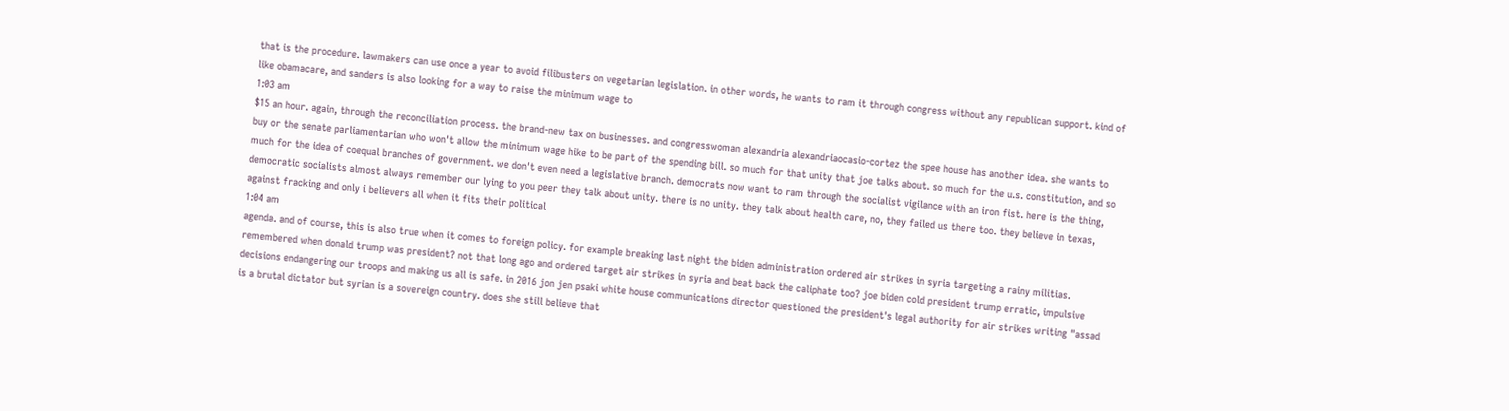that is the procedure. lawmakers can use once a year to avoid filibusters on vegetarian legislation. in other words, he wants to ram it through congress without any republican support. kind of like obamacare, and sanders is also looking for a way to raise the minimum wage to
1:03 am
$15 an hour. again, through the reconciliation process. the brand-new tax on businesses. and congresswoman alexandria alexandriaocasio-cortez the spee house has another idea. she wants to buy or the senate parliamentarian who won't allow the minimum wage hike to be part of the spending bill. so much for that unity that joe talks about. so much for the u.s. constitution, and so much for the idea of coequal branches of government. we don't even need a legislative branch. democrats now want to ram through the socialist vigilance with an iron fist. here is the thing, democratic socialists almost always remember our lying to you peer they talk about unity. there is no unity. they talk about health care, no, they failed us there too. they believe in texas, against fracking and only i believers all when it fits their political
1:04 am
agenda. and of course, this is also true when it comes to foreign policy. for example breaking last night the biden administration ordered air strikes in syria targeting a rainy militias. remembered when donald trump was president? not that long ago and ordered target air strikes in syria and beat back the caliphate too? joe biden cold president trump erratic, impulsive decisions endangering our troops and making us all is safe. in 2016 jon jen psaki white house communications director questioned the president's legal authority for air strikes writing "assad is a brutal dictator but syrian is a sovereign country. does she still believe that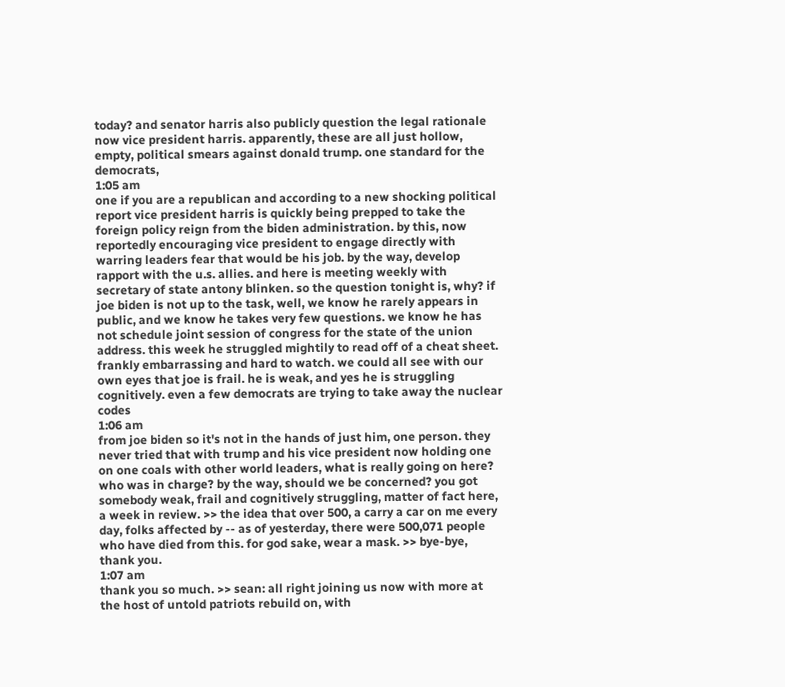today? and senator harris also publicly question the legal rationale now vice president harris. apparently, these are all just hollow, empty, political smears against donald trump. one standard for the democrats,
1:05 am
one if you are a republican and according to a new shocking political report vice president harris is quickly being prepped to take the foreign policy reign from the biden administration. by this, now reportedly encouraging vice president to engage directly with warring leaders fear that would be his job. by the way, develop rapport with the u.s. allies. and here is meeting weekly with secretary of state antony blinken. so the question tonight is, why? if joe biden is not up to the task, well, we know he rarely appears in public, and we know he takes very few questions. we know he has not schedule joint session of congress for the state of the union address. this week he struggled mightily to read off of a cheat sheet. frankly embarrassing and hard to watch. we could all see with our own eyes that joe is frail. he is weak, and yes he is struggling cognitively. even a few democrats are trying to take away the nuclear codes
1:06 am
from joe biden so it's not in the hands of just him, one person. they never tried that with trump and his vice president now holding one on one coals with other world leaders, what is really going on here? who was in charge? by the way, should we be concerned? you got somebody weak, frail and cognitively struggling, matter of fact here, a week in review. >> the idea that over 500, a carry a car on me every day, folks affected by -- as of yesterday, there were 500,071 people who have died from this. for god sake, wear a mask. >> bye-bye, thank you.
1:07 am
thank you so much. >> sean: all right joining us now with more at the host of untold patriots rebuild on, with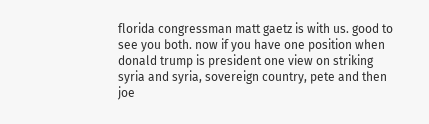florida congressman matt gaetz is with us. good to see you both. now if you have one position when donald trump is president one view on striking syria and syria, sovereign country, pete and then joe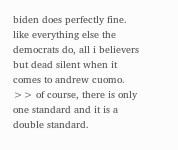biden does perfectly fine. like everything else the democrats do, all i believers but dead silent when it comes to andrew cuomo. >> of course, there is only one standard and it is a double standard.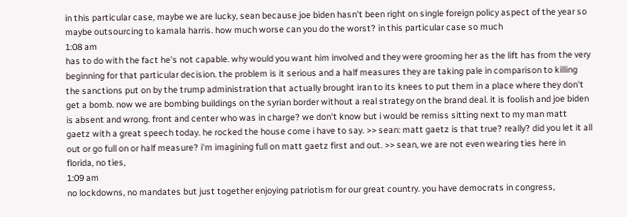in this particular case, maybe we are lucky, sean because joe biden hasn't been right on single foreign policy aspect of the year so maybe outsourcing to kamala harris. how much worse can you do the worst? in this particular case so much
1:08 am
has to do with the fact he's not capable. why would you want him involved and they were grooming her as the lift has from the very beginning for that particular decision. the problem is it serious and a half measures they are taking pale in comparison to killing the sanctions put on by the trump administration that actually brought iran to its knees to put them in a place where they don't get a bomb. now we are bombing buildings on the syrian border without a real strategy on the brand deal. it is foolish and joe biden is absent and wrong. front and center who was in charge? we don't know but i would be remiss sitting next to my man matt gaetz with a great speech today. he rocked the house come i have to say. >> sean: matt gaetz is that true? really? did you let it all out or go full on or half measure? i'm imagining full on matt gaetz first and out. >> sean, we are not even wearing ties here in florida, no ties,
1:09 am
no lockdowns, no mandates but just together enjoying patriotism for our great country. you have democrats in congress,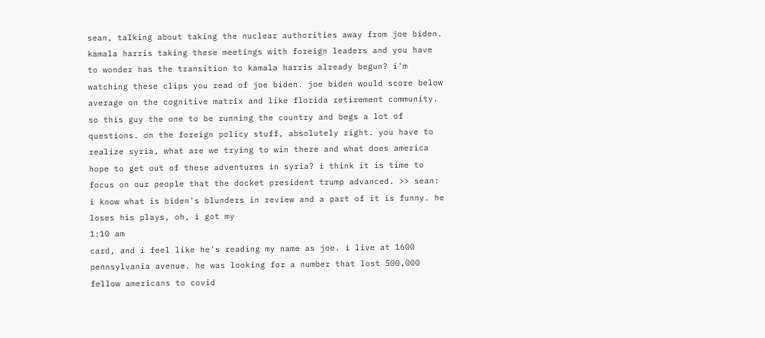sean, talking about taking the nuclear authorities away from joe biden. kamala harris taking these meetings with foreign leaders and you have to wonder has the transition to kamala harris already begun? i'm watching these clips you read of joe biden. joe biden would score below average on the cognitive matrix and like florida retirement community. so this guy the one to be running the country and begs a lot of questions. on the foreign policy stuff, absolutely right. you have to realize syria, what are we trying to win there and what does america hope to get out of these adventures in syria? i think it is time to focus on our people that the docket president trump advanced. >> sean: i know what is biden's blunders in review and a part of it is funny. he loses his plays, oh, i got my
1:10 am
card, and i feel like he's reading my name as joe. i live at 1600 pennsylvania avenue. he was looking for a number that lost 500,000 fellow americans to covid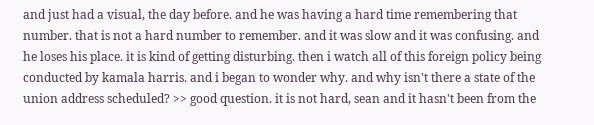and just had a visual, the day before. and he was having a hard time remembering that number. that is not a hard number to remember. and it was slow and it was confusing. and he loses his place. it is kind of getting disturbing. then i watch all of this foreign policy being conducted by kamala harris. and i began to wonder why. and why isn't there a state of the union address scheduled? >> good question. it is not hard, sean and it hasn't been from the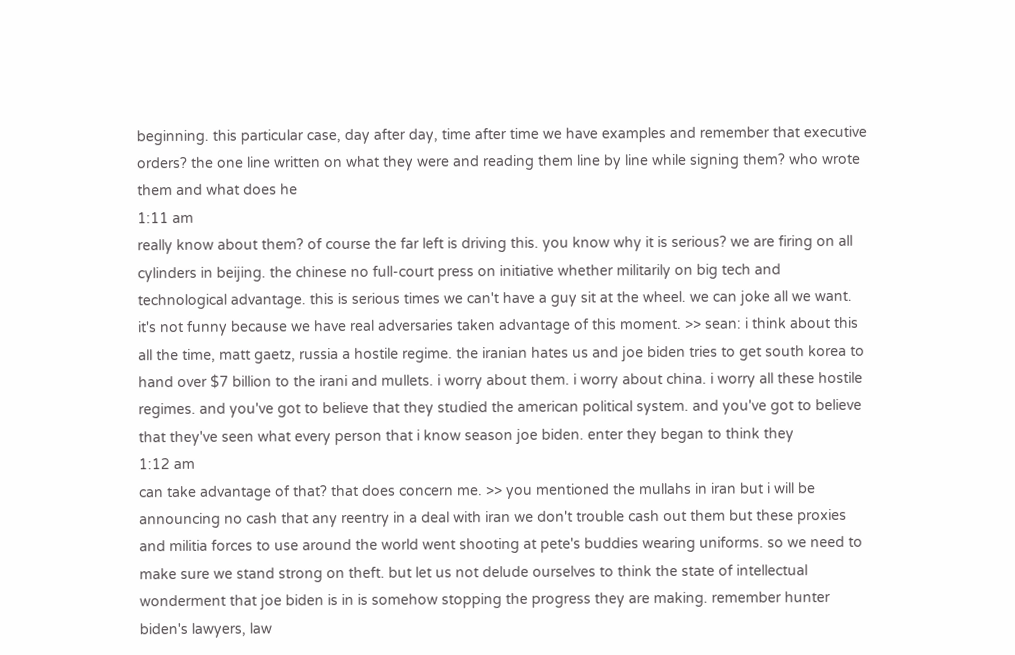beginning. this particular case, day after day, time after time we have examples and remember that executive orders? the one line written on what they were and reading them line by line while signing them? who wrote them and what does he
1:11 am
really know about them? of course the far left is driving this. you know why it is serious? we are firing on all cylinders in beijing. the chinese no full-court press on initiative whether militarily on big tech and technological advantage. this is serious times we can't have a guy sit at the wheel. we can joke all we want. it's not funny because we have real adversaries taken advantage of this moment. >> sean: i think about this all the time, matt gaetz, russia a hostile regime. the iranian hates us and joe biden tries to get south korea to hand over $7 billion to the irani and mullets. i worry about them. i worry about china. i worry all these hostile regimes. and you've got to believe that they studied the american political system. and you've got to believe that they've seen what every person that i know season joe biden. enter they began to think they
1:12 am
can take advantage of that? that does concern me. >> you mentioned the mullahs in iran but i will be announcing no cash that any reentry in a deal with iran we don't trouble cash out them but these proxies and militia forces to use around the world went shooting at pete's buddies wearing uniforms. so we need to make sure we stand strong on theft. but let us not delude ourselves to think the state of intellectual wonderment that joe biden is in is somehow stopping the progress they are making. remember hunter biden's lawyers, law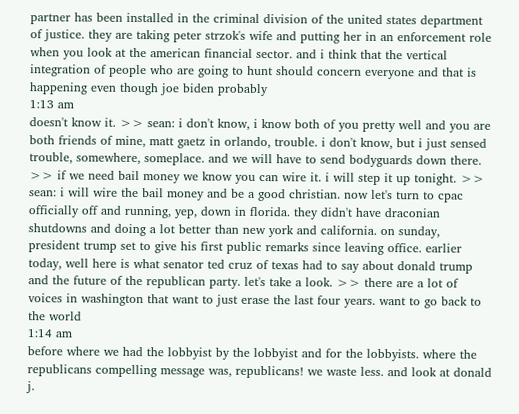partner has been installed in the criminal division of the united states department of justice. they are taking peter strzok's wife and putting her in an enforcement role when you look at the american financial sector. and i think that the vertical integration of people who are going to hunt should concern everyone and that is happening even though joe biden probably
1:13 am
doesn't know it. >> sean: i don't know, i know both of you pretty well and you are both friends of mine, matt gaetz in orlando, trouble. i don't know, but i just sensed trouble, somewhere, someplace. and we will have to send bodyguards down there. >> if we need bail money we know you can wire it. i will step it up tonight. >> sean: i will wire the bail money and be a good christian. now let's turn to cpac officially off and running, yep, down in florida. they didn't have draconian shutdowns and doing a lot better than new york and california. on sunday, president trump set to give his first public remarks since leaving office. earlier today, well here is what senator ted cruz of texas had to say about donald trump and the future of the republican party. let's take a look. >> there are a lot of voices in washington that want to just erase the last four years. want to go back to the world
1:14 am
before where we had the lobbyist by the lobbyist and for the lobbyists. where the republicans compelling message was, republicans! we waste less. and look at donald j.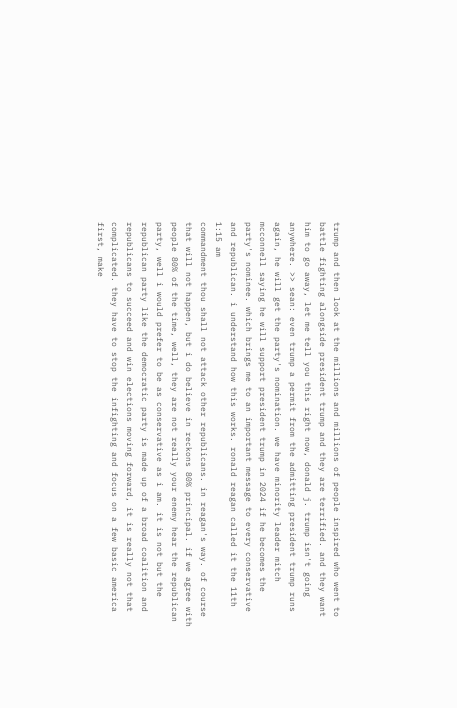trump and then look at the millions and millions of people inspired who went to battle fighting alongside president trump and they are terrified. and they want him to go away, let me tell you this right now, donald j. trump isn't going anywhere. >> sean: even trump a permit from the admitting president trump runs again, he will get the party's nomination. we have minority leader mitch mcconnell saying he will support president trump in 2024 if he becomes the party's nominee. which brings me to an important message to every conservative and republican. i understand how this works. ronald reagan called it the 11th
1:15 am
commandment thou shall not attack other republicans. in reagan's way. of course that will not happen, but i do believe in reckons 80% principal. if we agree with people 80% of the time, well, they are not really your enemy hear the republican party, well i would prefer to be as conservative as i am. it is not but the republican party like the democratic party is made up of a broad coalition and republicans to succeed and win elections moving forward, it is really not that complicated. they have to stop the infighting and focus on a few basic america first, make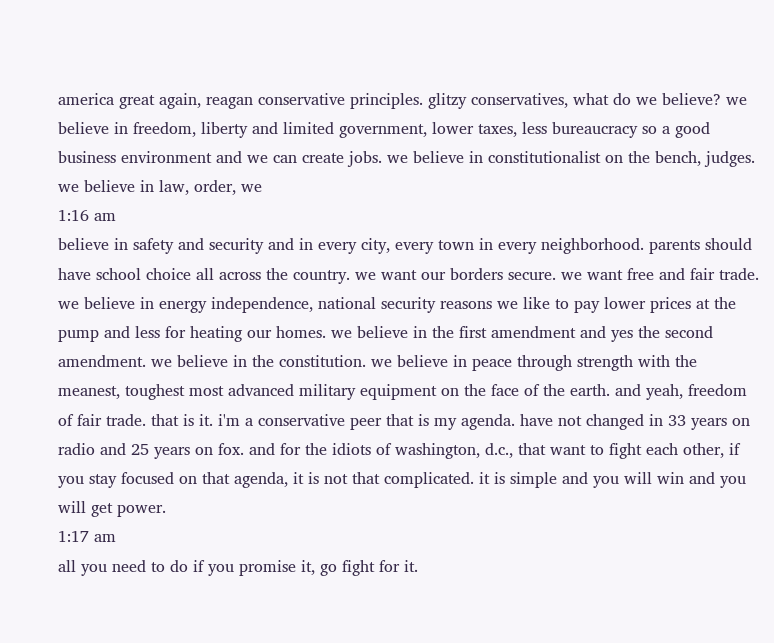america great again, reagan conservative principles. glitzy conservatives, what do we believe? we believe in freedom, liberty and limited government, lower taxes, less bureaucracy so a good business environment and we can create jobs. we believe in constitutionalist on the bench, judges. we believe in law, order, we
1:16 am
believe in safety and security and in every city, every town in every neighborhood. parents should have school choice all across the country. we want our borders secure. we want free and fair trade. we believe in energy independence, national security reasons we like to pay lower prices at the pump and less for heating our homes. we believe in the first amendment and yes the second amendment. we believe in the constitution. we believe in peace through strength with the meanest, toughest most advanced military equipment on the face of the earth. and yeah, freedom of fair trade. that is it. i'm a conservative peer that is my agenda. have not changed in 33 years on radio and 25 years on fox. and for the idiots of washington, d.c., that want to fight each other, if you stay focused on that agenda, it is not that complicated. it is simple and you will win and you will get power.
1:17 am
all you need to do if you promise it, go fight for it.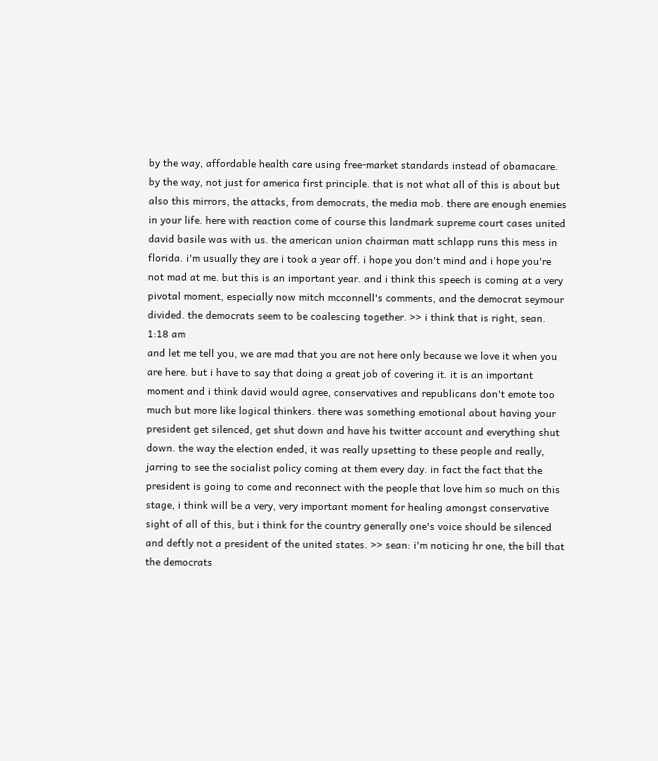by the way, affordable health care using free-market standards instead of obamacare. by the way, not just for america first principle. that is not what all of this is about but also this mirrors, the attacks, from democrats, the media mob. there are enough enemies in your life. here with reaction come of course this landmark supreme court cases united david basile was with us. the american union chairman matt schlapp runs this mess in florida. i'm usually they are i took a year off. i hope you don't mind and i hope you're not mad at me. but this is an important year. and i think this speech is coming at a very pivotal moment, especially now mitch mcconnell's comments, and the democrat seymour divided. the democrats seem to be coalescing together. >> i think that is right, sean.
1:18 am
and let me tell you, we are mad that you are not here only because we love it when you are here. but i have to say that doing a great job of covering it. it is an important moment and i think david would agree, conservatives and republicans don't emote too much but more like logical thinkers. there was something emotional about having your president get silenced, get shut down and have his twitter account and everything shut down. the way the election ended, it was really upsetting to these people and really, jarring to see the socialist policy coming at them every day. in fact the fact that the president is going to come and reconnect with the people that love him so much on this stage, i think will be a very, very important moment for healing amongst conservative sight of all of this, but i think for the country generally one's voice should be silenced and deftly not a president of the united states. >> sean: i'm noticing hr one, the bill that the democrats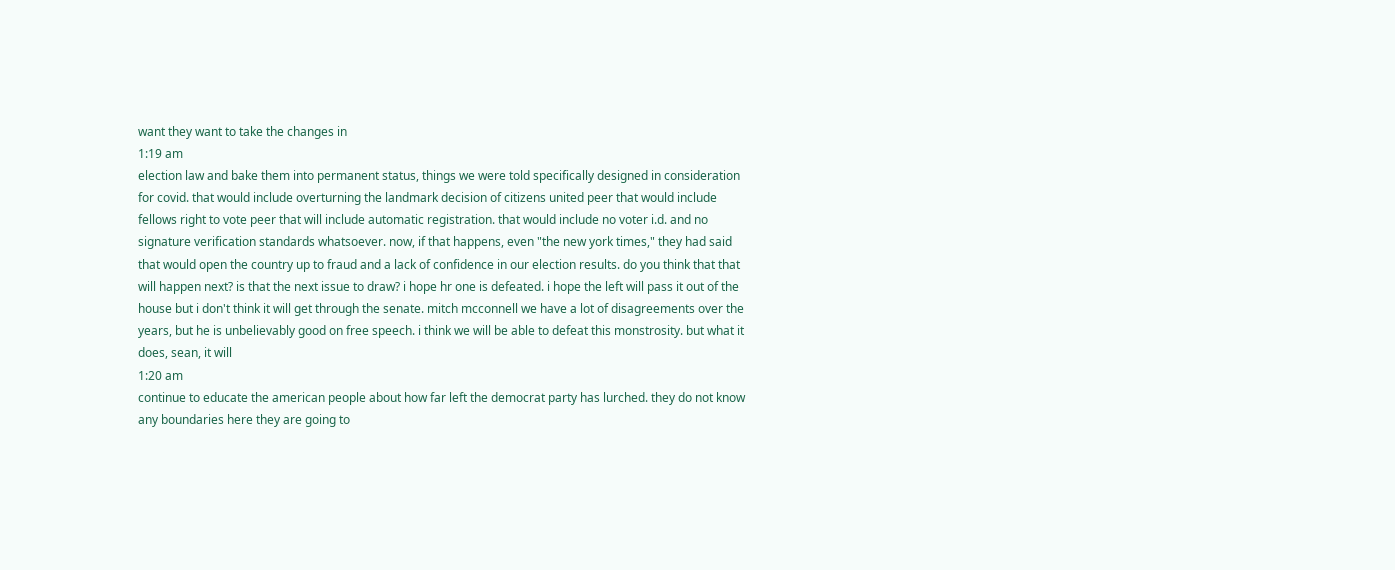want they want to take the changes in
1:19 am
election law and bake them into permanent status, things we were told specifically designed in consideration for covid. that would include overturning the landmark decision of citizens united peer that would include fellows right to vote peer that will include automatic registration. that would include no voter i.d. and no signature verification standards whatsoever. now, if that happens, even "the new york times," they had said that would open the country up to fraud and a lack of confidence in our election results. do you think that that will happen next? is that the next issue to draw? i hope hr one is defeated. i hope the left will pass it out of the house but i don't think it will get through the senate. mitch mcconnell we have a lot of disagreements over the years, but he is unbelievably good on free speech. i think we will be able to defeat this monstrosity. but what it does, sean, it will
1:20 am
continue to educate the american people about how far left the democrat party has lurched. they do not know any boundaries here they are going to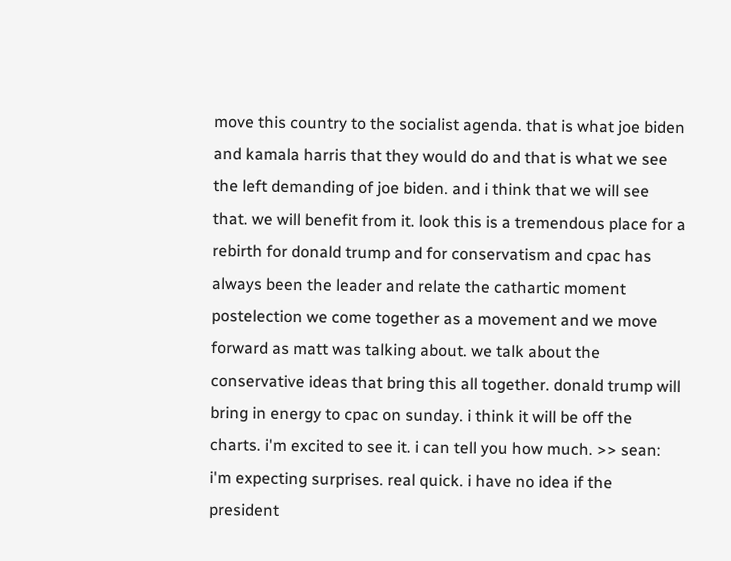move this country to the socialist agenda. that is what joe biden and kamala harris that they would do and that is what we see the left demanding of joe biden. and i think that we will see that. we will benefit from it. look this is a tremendous place for a rebirth for donald trump and for conservatism and cpac has always been the leader and relate the cathartic moment postelection we come together as a movement and we move forward as matt was talking about. we talk about the conservative ideas that bring this all together. donald trump will bring in energy to cpac on sunday. i think it will be off the charts. i'm excited to see it. i can tell you how much. >> sean: i'm expecting surprises. real quick. i have no idea if the president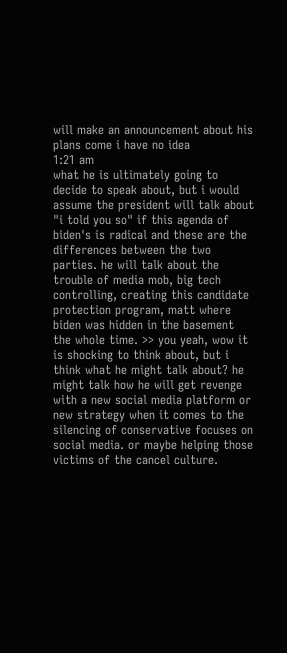will make an announcement about his plans come i have no idea
1:21 am
what he is ultimately going to decide to speak about, but i would assume the president will talk about "i told you so" if this agenda of biden's is radical and these are the differences between the two parties. he will talk about the trouble of media mob, big tech controlling, creating this candidate protection program, matt where biden was hidden in the basement the whole time. >> you yeah, wow it is shocking to think about, but i think what he might talk about? he might talk how he will get revenge with a new social media platform or new strategy when it comes to the silencing of conservative focuses on social media. or maybe helping those victims of the cancel culture.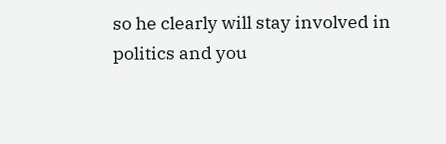so he clearly will stay involved in politics and you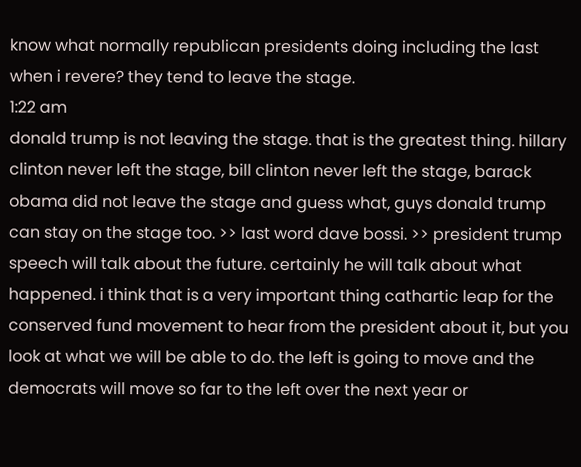know what normally republican presidents doing including the last when i revere? they tend to leave the stage.
1:22 am
donald trump is not leaving the stage. that is the greatest thing. hillary clinton never left the stage, bill clinton never left the stage, barack obama did not leave the stage and guess what, guys donald trump can stay on the stage too. >> last word dave bossi. >> president trump speech will talk about the future. certainly he will talk about what happened. i think that is a very important thing cathartic leap for the conserved fund movement to hear from the president about it, but you look at what we will be able to do. the left is going to move and the democrats will move so far to the left over the next year or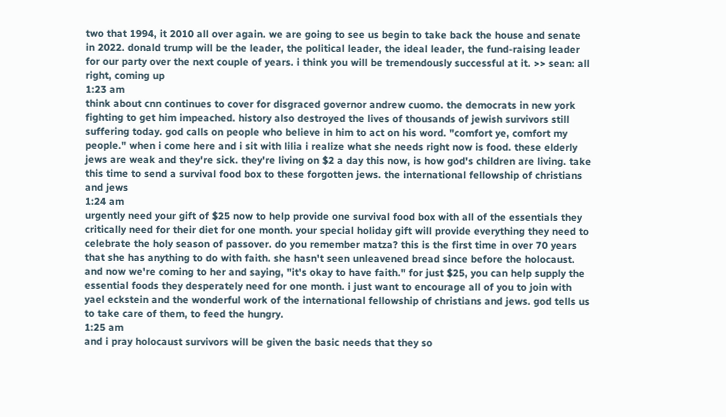two that 1994, it 2010 all over again. we are going to see us begin to take back the house and senate in 2022. donald trump will be the leader, the political leader, the ideal leader, the fund-raising leader for our party over the next couple of years. i think you will be tremendously successful at it. >> sean: all right, coming up
1:23 am
think about cnn continues to cover for disgraced governor andrew cuomo. the democrats in new york fighting to get him impeached. history also destroyed the lives of thousands of jewish survivors still suffering today. god calls on people who believe in him to act on his word. "comfort ye, comfort my people." when i come here and i sit with lilia i realize what she needs right now is food. these elderly jews are weak and they're sick. they're living on $2 a day this now, is how god's children are living. take this time to send a survival food box to these forgotten jews. the international fellowship of christians and jews
1:24 am
urgently need your gift of $25 now to help provide one survival food box with all of the essentials they critically need for their diet for one month. your special holiday gift will provide everything they need to celebrate the holy season of passover. do you remember matza? this is the first time in over 70 years that she has anything to do with faith. she hasn't seen unleavened bread since before the holocaust. and now we're coming to her and saying, "it's okay to have faith." for just $25, you can help supply the essential foods they desperately need for one month. i just want to encourage all of you to join with yael eckstein and the wonderful work of the international fellowship of christians and jews. god tells us to take care of them, to feed the hungry.
1:25 am
and i pray holocaust survivors will be given the basic needs that they so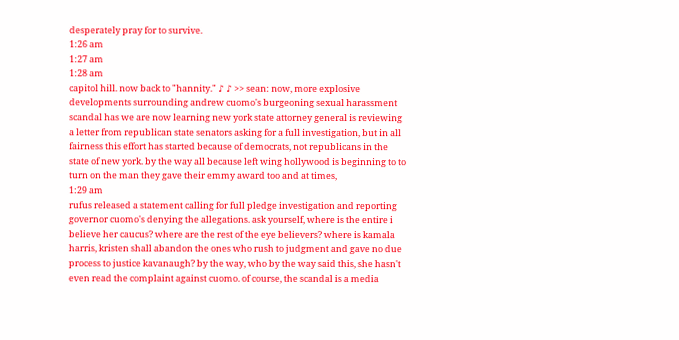desperately pray for to survive.
1:26 am
1:27 am
1:28 am
capitol hill. now back to "hannity." ♪ ♪ >> sean: now, more explosive developments surrounding andrew cuomo's burgeoning sexual harassment scandal has we are now learning new york state attorney general is reviewing a letter from republican state senators asking for a full investigation, but in all fairness this effort has started because of democrats, not republicans in the state of new york. by the way all because left wing hollywood is beginning to to turn on the man they gave their emmy award too and at times,
1:29 am
rufus released a statement calling for full pledge investigation and reporting governor cuomo's denying the allegations. ask yourself, where is the entire i believe her caucus? where are the rest of the eye believers? where is kamala harris, kristen shall abandon the ones who rush to judgment and gave no due process to justice kavanaugh? by the way, who by the way said this, she hasn't even read the complaint against cuomo. of course, the scandal is a media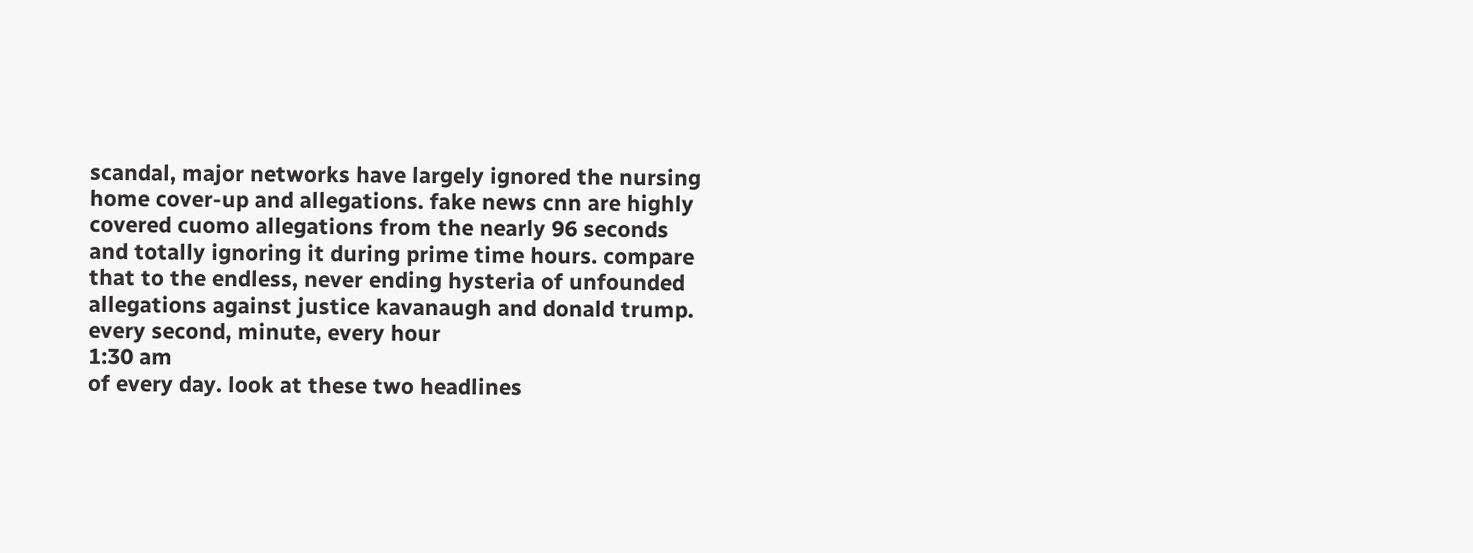scandal, major networks have largely ignored the nursing home cover-up and allegations. fake news cnn are highly covered cuomo allegations from the nearly 96 seconds and totally ignoring it during prime time hours. compare that to the endless, never ending hysteria of unfounded allegations against justice kavanaugh and donald trump. every second, minute, every hour
1:30 am
of every day. look at these two headlines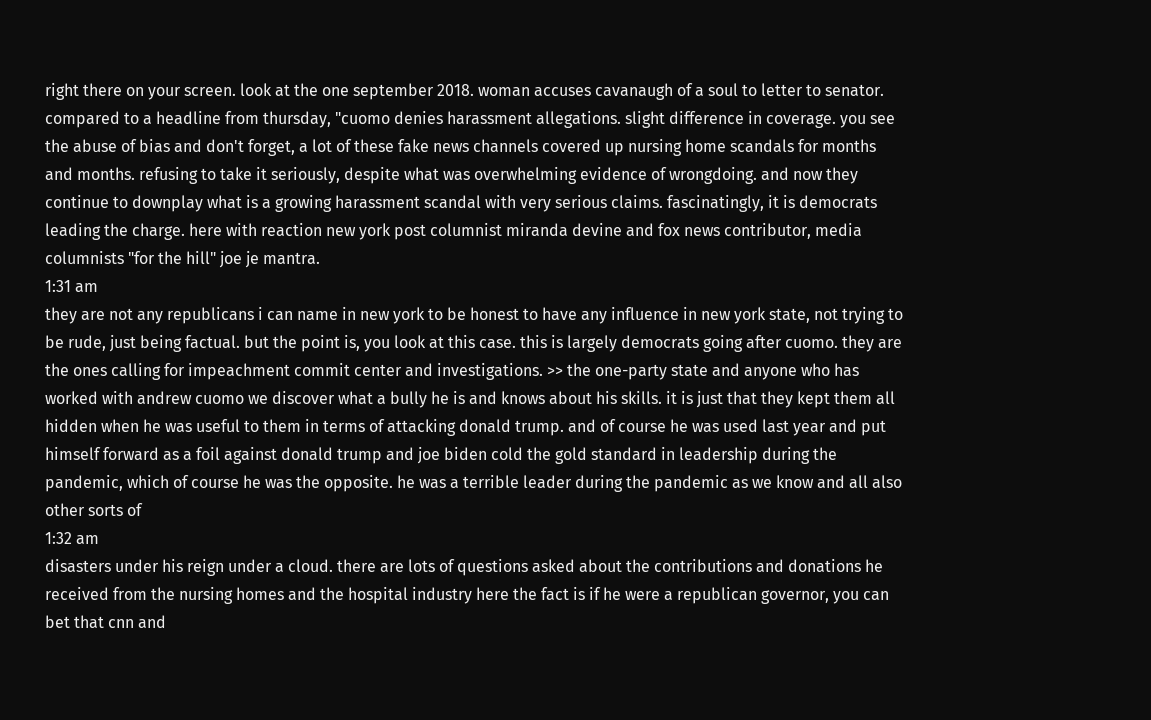right there on your screen. look at the one september 2018. woman accuses cavanaugh of a soul to letter to senator. compared to a headline from thursday, "cuomo denies harassment allegations. slight difference in coverage. you see the abuse of bias and don't forget, a lot of these fake news channels covered up nursing home scandals for months and months. refusing to take it seriously, despite what was overwhelming evidence of wrongdoing. and now they continue to downplay what is a growing harassment scandal with very serious claims. fascinatingly, it is democrats leading the charge. here with reaction new york post columnist miranda devine and fox news contributor, media columnists "for the hill" joe je mantra.
1:31 am
they are not any republicans i can name in new york to be honest to have any influence in new york state, not trying to be rude, just being factual. but the point is, you look at this case. this is largely democrats going after cuomo. they are the ones calling for impeachment commit center and investigations. >> the one-party state and anyone who has worked with andrew cuomo we discover what a bully he is and knows about his skills. it is just that they kept them all hidden when he was useful to them in terms of attacking donald trump. and of course he was used last year and put himself forward as a foil against donald trump and joe biden cold the gold standard in leadership during the pandemic, which of course he was the opposite. he was a terrible leader during the pandemic as we know and all also other sorts of
1:32 am
disasters under his reign under a cloud. there are lots of questions asked about the contributions and donations he received from the nursing homes and the hospital industry here the fact is if he were a republican governor, you can bet that cnn and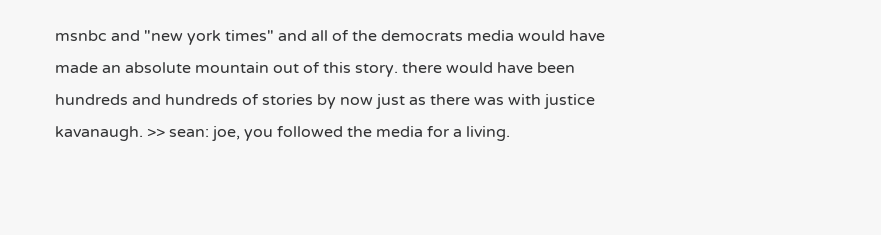msnbc and "new york times" and all of the democrats media would have made an absolute mountain out of this story. there would have been hundreds and hundreds of stories by now just as there was with justice kavanaugh. >> sean: joe, you followed the media for a living.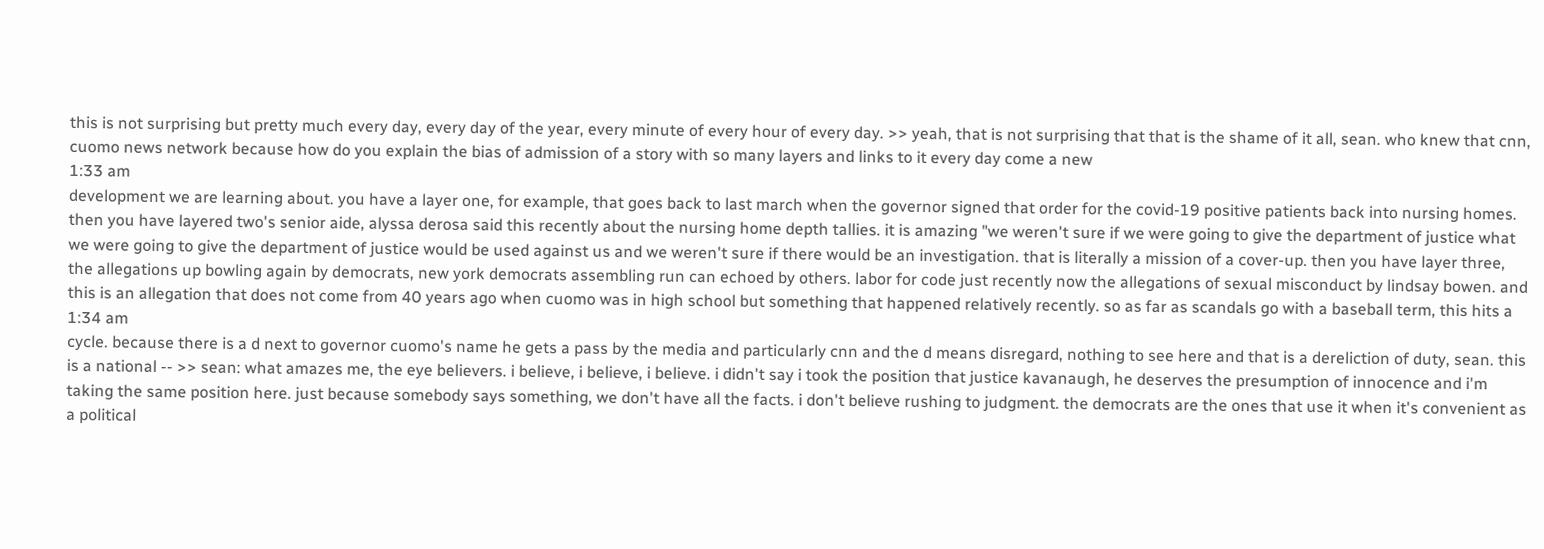this is not surprising but pretty much every day, every day of the year, every minute of every hour of every day. >> yeah, that is not surprising that that is the shame of it all, sean. who knew that cnn, cuomo news network because how do you explain the bias of admission of a story with so many layers and links to it every day come a new
1:33 am
development we are learning about. you have a layer one, for example, that goes back to last march when the governor signed that order for the covid-19 positive patients back into nursing homes. then you have layered two's senior aide, alyssa derosa said this recently about the nursing home depth tallies. it is amazing "we weren't sure if we were going to give the department of justice what we were going to give the department of justice would be used against us and we weren't sure if there would be an investigation. that is literally a mission of a cover-up. then you have layer three, the allegations up bowling again by democrats, new york democrats assembling run can echoed by others. labor for code just recently now the allegations of sexual misconduct by lindsay bowen. and this is an allegation that does not come from 40 years ago when cuomo was in high school but something that happened relatively recently. so as far as scandals go with a baseball term, this hits a
1:34 am
cycle. because there is a d next to governor cuomo's name he gets a pass by the media and particularly cnn and the d means disregard, nothing to see here and that is a dereliction of duty, sean. this is a national -- >> sean: what amazes me, the eye believers. i believe, i believe, i believe. i didn't say i took the position that justice kavanaugh, he deserves the presumption of innocence and i'm taking the same position here. just because somebody says something, we don't have all the facts. i don't believe rushing to judgment. the democrats are the ones that use it when it's convenient as a political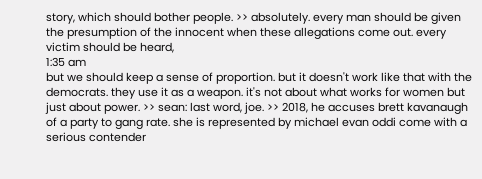story, which should bother people. >> absolutely. every man should be given the presumption of the innocent when these allegations come out. every victim should be heard,
1:35 am
but we should keep a sense of proportion. but it doesn't work like that with the democrats. they use it as a weapon. it's not about what works for women but just about power. >> sean: last word, joe. >> 2018, he accuses brett kavanaugh of a party to gang rate. she is represented by michael evan oddi come with a serious contender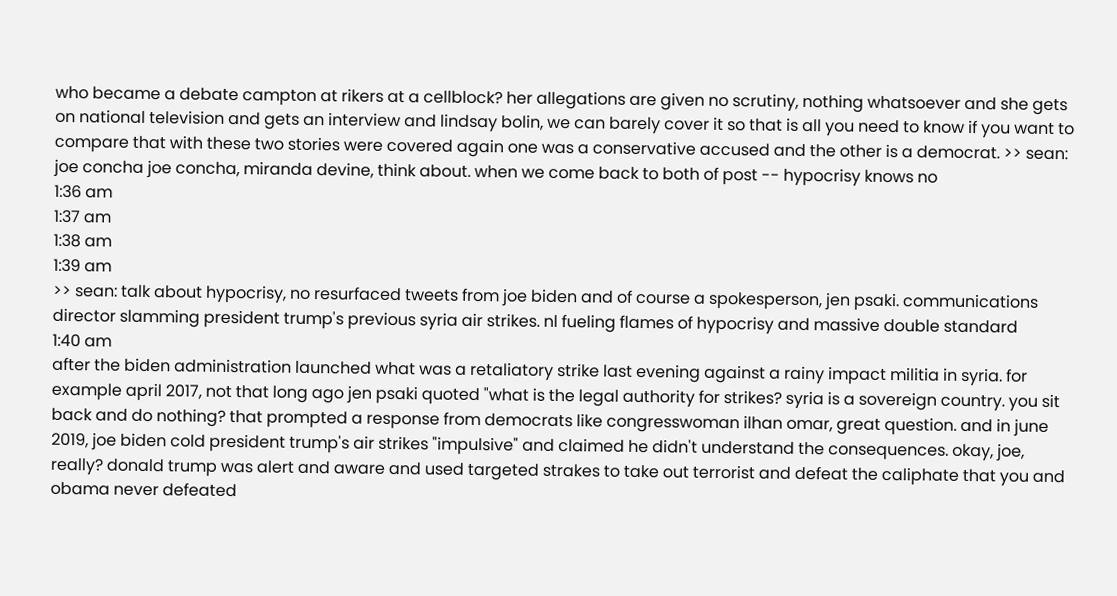who became a debate campton at rikers at a cellblock? her allegations are given no scrutiny, nothing whatsoever and she gets on national television and gets an interview and lindsay bolin, we can barely cover it so that is all you need to know if you want to compare that with these two stories were covered again one was a conservative accused and the other is a democrat. >> sean: joe concha joe concha, miranda devine, think about. when we come back to both of post -- hypocrisy knows no
1:36 am
1:37 am
1:38 am
1:39 am
>> sean: talk about hypocrisy, no resurfaced tweets from joe biden and of course a spokesperson, jen psaki. communications director slamming president trump's previous syria air strikes. nl fueling flames of hypocrisy and massive double standard
1:40 am
after the biden administration launched what was a retaliatory strike last evening against a rainy impact militia in syria. for example april 2017, not that long ago jen psaki quoted "what is the legal authority for strikes? syria is a sovereign country. you sit back and do nothing? that prompted a response from democrats like congresswoman ilhan omar, great question. and in june 2019, joe biden cold president trump's air strikes "impulsive" and claimed he didn't understand the consequences. okay, joe, really? donald trump was alert and aware and used targeted strakes to take out terrorist and defeat the caliphate that you and obama never defeated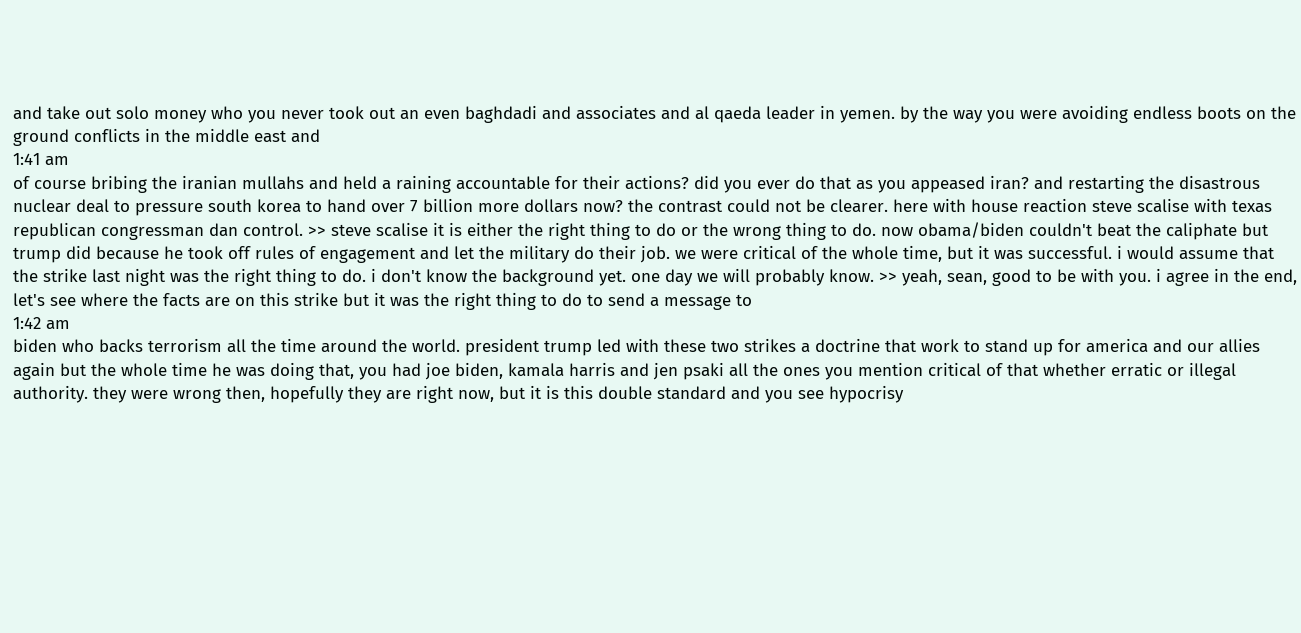and take out solo money who you never took out an even baghdadi and associates and al qaeda leader in yemen. by the way you were avoiding endless boots on the ground conflicts in the middle east and
1:41 am
of course bribing the iranian mullahs and held a raining accountable for their actions? did you ever do that as you appeased iran? and restarting the disastrous nuclear deal to pressure south korea to hand over 7 billion more dollars now? the contrast could not be clearer. here with house reaction steve scalise with texas republican congressman dan control. >> steve scalise it is either the right thing to do or the wrong thing to do. now obama/biden couldn't beat the caliphate but trump did because he took off rules of engagement and let the military do their job. we were critical of the whole time, but it was successful. i would assume that the strike last night was the right thing to do. i don't know the background yet. one day we will probably know. >> yeah, sean, good to be with you. i agree in the end, let's see where the facts are on this strike but it was the right thing to do to send a message to
1:42 am
biden who backs terrorism all the time around the world. president trump led with these two strikes a doctrine that work to stand up for america and our allies again but the whole time he was doing that, you had joe biden, kamala harris and jen psaki all the ones you mention critical of that whether erratic or illegal authority. they were wrong then, hopefully they are right now, but it is this double standard and you see hypocrisy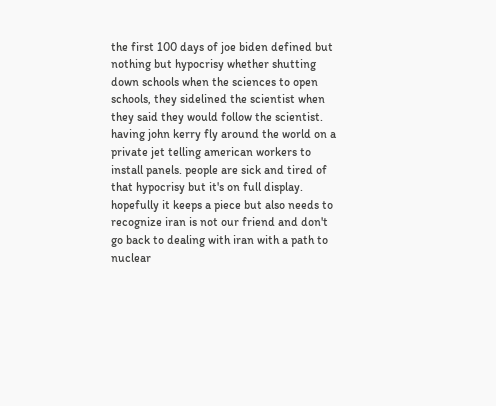the first 100 days of joe biden defined but nothing but hypocrisy whether shutting down schools when the sciences to open schools, they sidelined the scientist when they said they would follow the scientist. having john kerry fly around the world on a private jet telling american workers to install panels. people are sick and tired of that hypocrisy but it's on full display. hopefully it keeps a piece but also needs to recognize iran is not our friend and don't go back to dealing with iran with a path to nuclear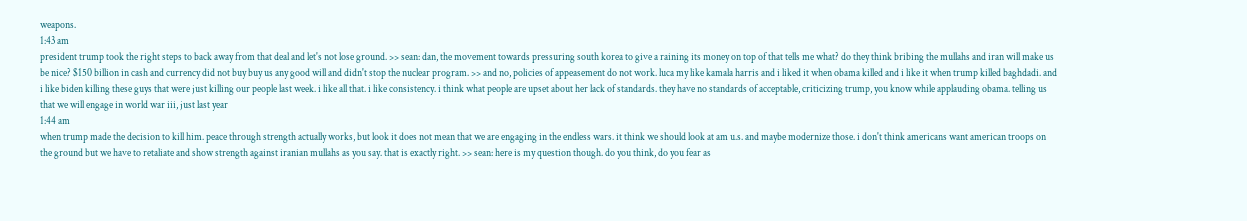weapons.
1:43 am
president trump took the right steps to back away from that deal and let's not lose ground. >> sean: dan, the movement towards pressuring south korea to give a raining its money on top of that tells me what? do they think bribing the mullahs and iran will make us be nice? $150 billion in cash and currency did not buy buy us any good will and didn't stop the nuclear program. >> and no, policies of appeasement do not work. luca my like kamala harris and i liked it when obama killed and i like it when trump killed baghdadi. and i like biden killing these guys that were just killing our people last week. i like all that. i like consistency. i think what people are upset about her lack of standards. they have no standards of acceptable, criticizing trump, you know while applauding obama. telling us that we will engage in world war iii, just last year
1:44 am
when trump made the decision to kill him. peace through strength actually works, but look it does not mean that we are engaging in the endless wars. it think we should look at am u.s. and maybe modernize those. i don't think americans want american troops on the ground but we have to retaliate and show strength against iranian mullahs as you say. that is exactly right. >> sean: here is my question though. do you think, do you fear as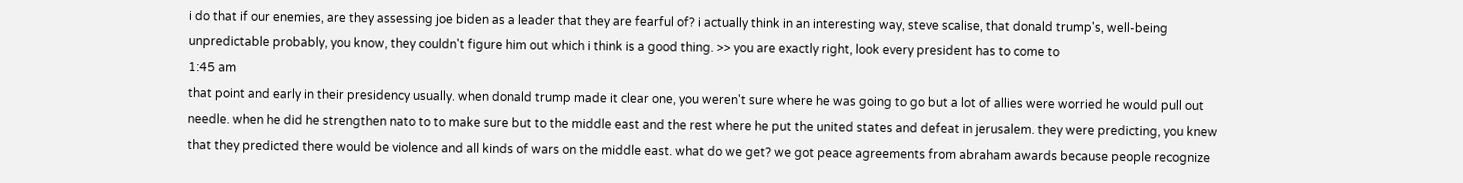i do that if our enemies, are they assessing joe biden as a leader that they are fearful of? i actually think in an interesting way, steve scalise, that donald trump's, well-being unpredictable probably, you know, they couldn't figure him out which i think is a good thing. >> you are exactly right, look every president has to come to
1:45 am
that point and early in their presidency usually. when donald trump made it clear one, you weren't sure where he was going to go but a lot of allies were worried he would pull out needle. when he did he strengthen nato to to make sure but to the middle east and the rest where he put the united states and defeat in jerusalem. they were predicting, you knew that they predicted there would be violence and all kinds of wars on the middle east. what do we get? we got peace agreements from abraham awards because people recognize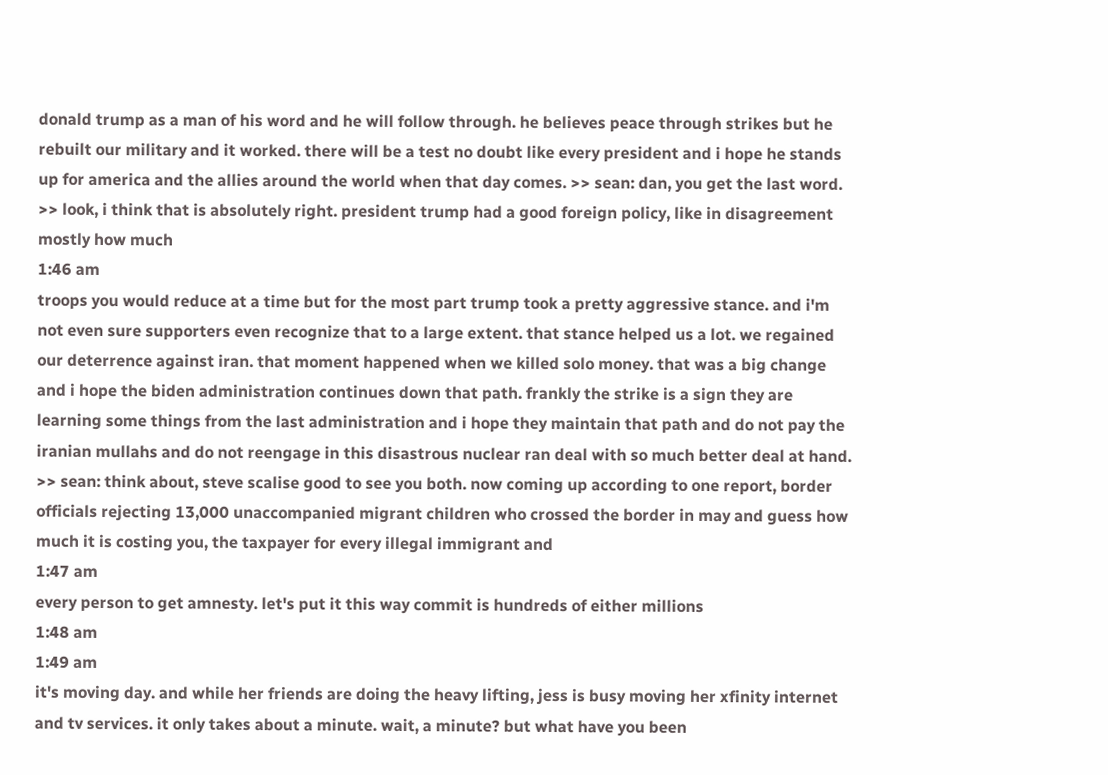donald trump as a man of his word and he will follow through. he believes peace through strikes but he rebuilt our military and it worked. there will be a test no doubt like every president and i hope he stands up for america and the allies around the world when that day comes. >> sean: dan, you get the last word. >> look, i think that is absolutely right. president trump had a good foreign policy, like in disagreement mostly how much
1:46 am
troops you would reduce at a time but for the most part trump took a pretty aggressive stance. and i'm not even sure supporters even recognize that to a large extent. that stance helped us a lot. we regained our deterrence against iran. that moment happened when we killed solo money. that was a big change and i hope the biden administration continues down that path. frankly the strike is a sign they are learning some things from the last administration and i hope they maintain that path and do not pay the iranian mullahs and do not reengage in this disastrous nuclear ran deal with so much better deal at hand. >> sean: think about, steve scalise good to see you both. now coming up according to one report, border officials rejecting 13,000 unaccompanied migrant children who crossed the border in may and guess how much it is costing you, the taxpayer for every illegal immigrant and
1:47 am
every person to get amnesty. let's put it this way commit is hundreds of either millions
1:48 am
1:49 am
it's moving day. and while her friends are doing the heavy lifting, jess is busy moving her xfinity internet and tv services. it only takes about a minute. wait, a minute? but what have you been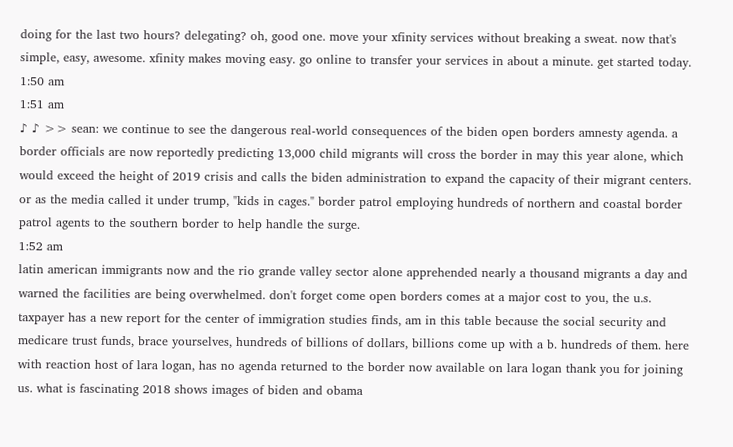doing for the last two hours? delegating? oh, good one. move your xfinity services without breaking a sweat. now that's simple, easy, awesome. xfinity makes moving easy. go online to transfer your services in about a minute. get started today.
1:50 am
1:51 am
♪ ♪ >> sean: we continue to see the dangerous real-world consequences of the biden open borders amnesty agenda. a border officials are now reportedly predicting 13,000 child migrants will cross the border in may this year alone, which would exceed the height of 2019 crisis and calls the biden administration to expand the capacity of their migrant centers. or as the media called it under trump, "kids in cages." border patrol employing hundreds of northern and coastal border patrol agents to the southern border to help handle the surge.
1:52 am
latin american immigrants now and the rio grande valley sector alone apprehended nearly a thousand migrants a day and warned the facilities are being overwhelmed. don't forget come open borders comes at a major cost to you, the u.s. taxpayer has a new report for the center of immigration studies finds, am in this table because the social security and medicare trust funds, brace yourselves, hundreds of billions of dollars, billions come up with a b. hundreds of them. here with reaction host of lara logan, has no agenda returned to the border now available on lara logan thank you for joining us. what is fascinating 2018 shows images of biden and obama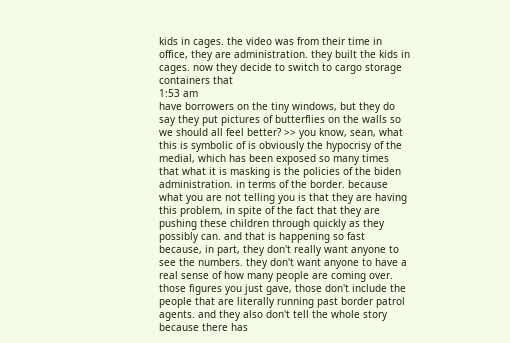kids in cages. the video was from their time in office, they are administration. they built the kids in cages. now they decide to switch to cargo storage containers that
1:53 am
have borrowers on the tiny windows, but they do say they put pictures of butterflies on the walls so we should all feel better? >> you know, sean, what this is symbolic of is obviously the hypocrisy of the medial, which has been exposed so many times that what it is masking is the policies of the biden administration. in terms of the border. because what you are not telling you is that they are having this problem, in spite of the fact that they are pushing these children through quickly as they possibly can. and that is happening so fast because, in part, they don't really want anyone to see the numbers. they don't want anyone to have a real sense of how many people are coming over. those figures you just gave, those don't include the people that are literally running past border patrol agents. and they also don't tell the whole story because there has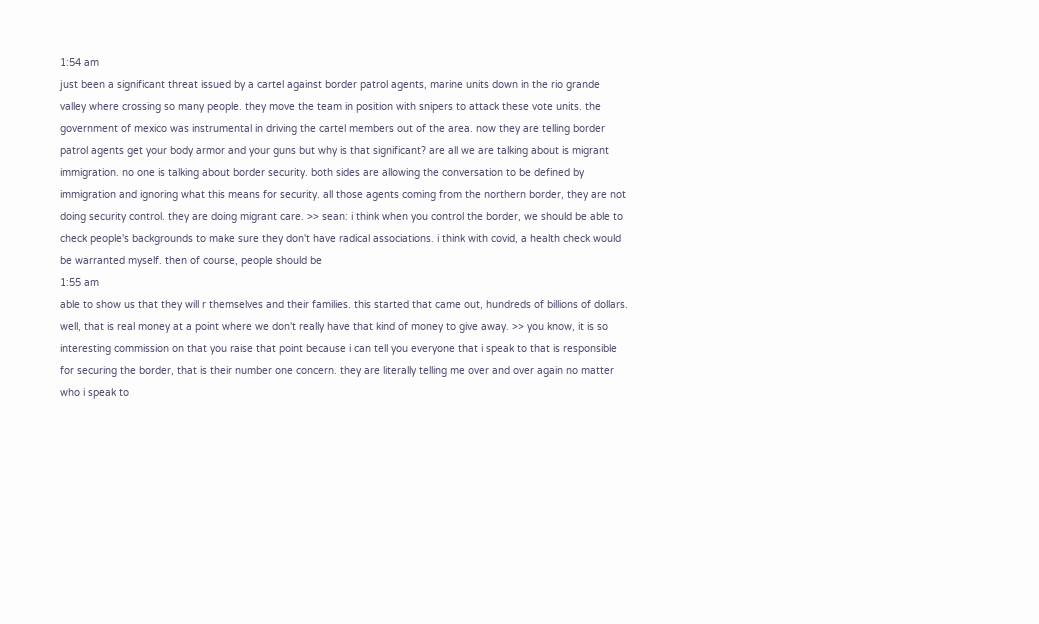1:54 am
just been a significant threat issued by a cartel against border patrol agents, marine units down in the rio grande valley where crossing so many people. they move the team in position with snipers to attack these vote units. the government of mexico was instrumental in driving the cartel members out of the area. now they are telling border patrol agents get your body armor and your guns but why is that significant? are all we are talking about is migrant immigration. no one is talking about border security. both sides are allowing the conversation to be defined by immigration and ignoring what this means for security. all those agents coming from the northern border, they are not doing security control. they are doing migrant care. >> sean: i think when you control the border, we should be able to check people's backgrounds to make sure they don't have radical associations. i think with covid, a health check would be warranted myself. then of course, people should be
1:55 am
able to show us that they will r themselves and their families. this started that came out, hundreds of billions of dollars. well, that is real money at a point where we don't really have that kind of money to give away. >> you know, it is so interesting commission on that you raise that point because i can tell you everyone that i speak to that is responsible for securing the border, that is their number one concern. they are literally telling me over and over again no matter who i speak to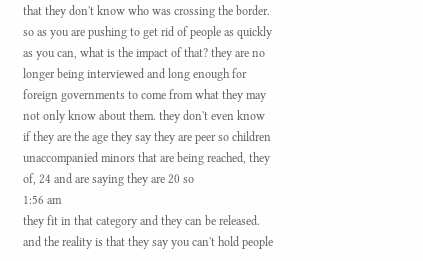that they don't know who was crossing the border. so as you are pushing to get rid of people as quickly as you can, what is the impact of that? they are no longer being interviewed and long enough for foreign governments to come from what they may not only know about them. they don't even know if they are the age they say they are peer so children unaccompanied minors that are being reached, they of, 24 and are saying they are 20 so
1:56 am
they fit in that category and they can be released. and the reality is that they say you can't hold people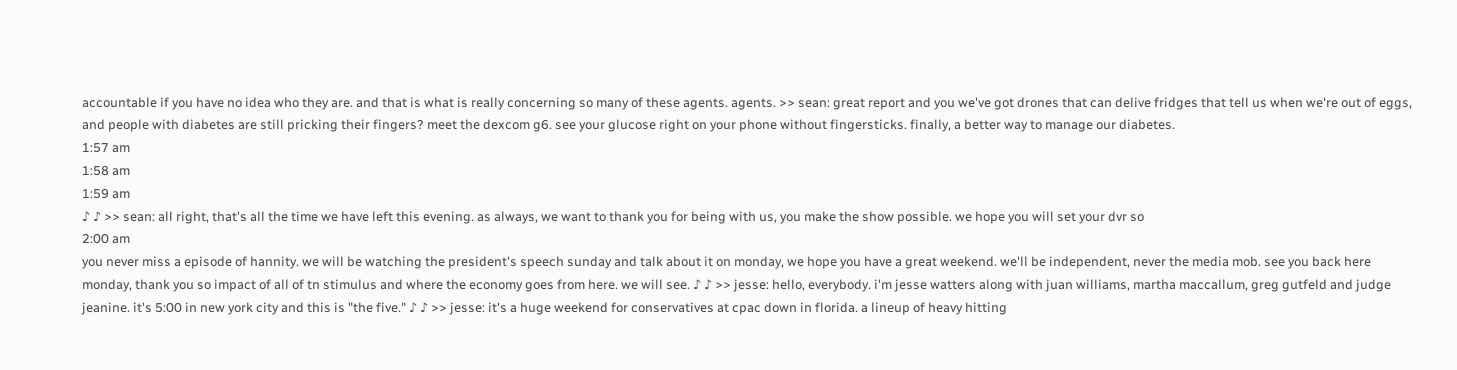accountable if you have no idea who they are. and that is what is really concerning so many of these agents. agents. >> sean: great report and you we've got drones that can delive fridges that tell us when we're out of eggs, and people with diabetes are still pricking their fingers? meet the dexcom g6. see your glucose right on your phone without fingersticks. finally, a better way to manage our diabetes.
1:57 am
1:58 am
1:59 am
♪ ♪ >> sean: all right, that's all the time we have left this evening. as always, we want to thank you for being with us, you make the show possible. we hope you will set your dvr so
2:00 am
you never miss a episode of hannity. we will be watching the president's speech sunday and talk about it on monday, we hope you have a great weekend. we'll be independent, never the media mob. see you back here monday, thank you so impact of all of tn stimulus and where the economy goes from here. we will see. ♪ ♪ >> jesse: hello, everybody. i'm jesse watters along with juan williams, martha maccallum, greg gutfeld and judge jeanine. it's 5:00 in new york city and this is "the five." ♪ ♪ >> jesse: it's a huge weekend for conservatives at cpac down in florida. a lineup of heavy hitting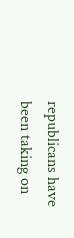republicans have been taking on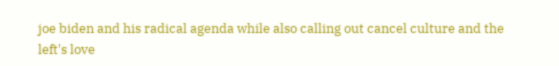joe biden and his radical agenda while also calling out cancel culture and the left's love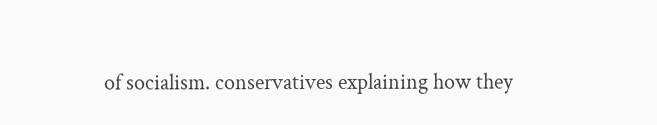of socialism. conservatives explaining how they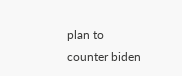plan to counter biden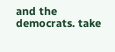and the democrats. take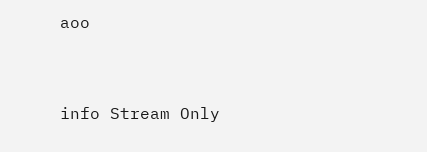aoo


info Stream Only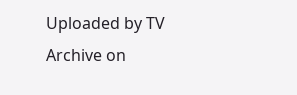Uploaded by TV Archive on